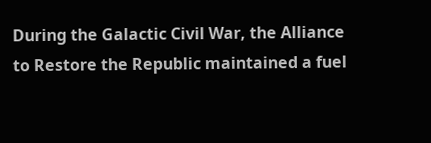During the Galactic Civil War, the Alliance to Restore the Republic maintained a fuel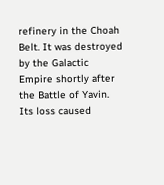refinery in the Choah Belt. It was destroyed by the Galactic Empire shortly after the Battle of Yavin. Its loss caused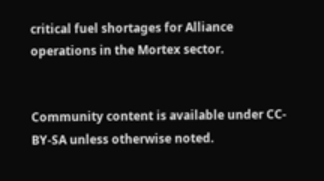critical fuel shortages for Alliance operations in the Mortex sector.


Community content is available under CC-BY-SA unless otherwise noted.